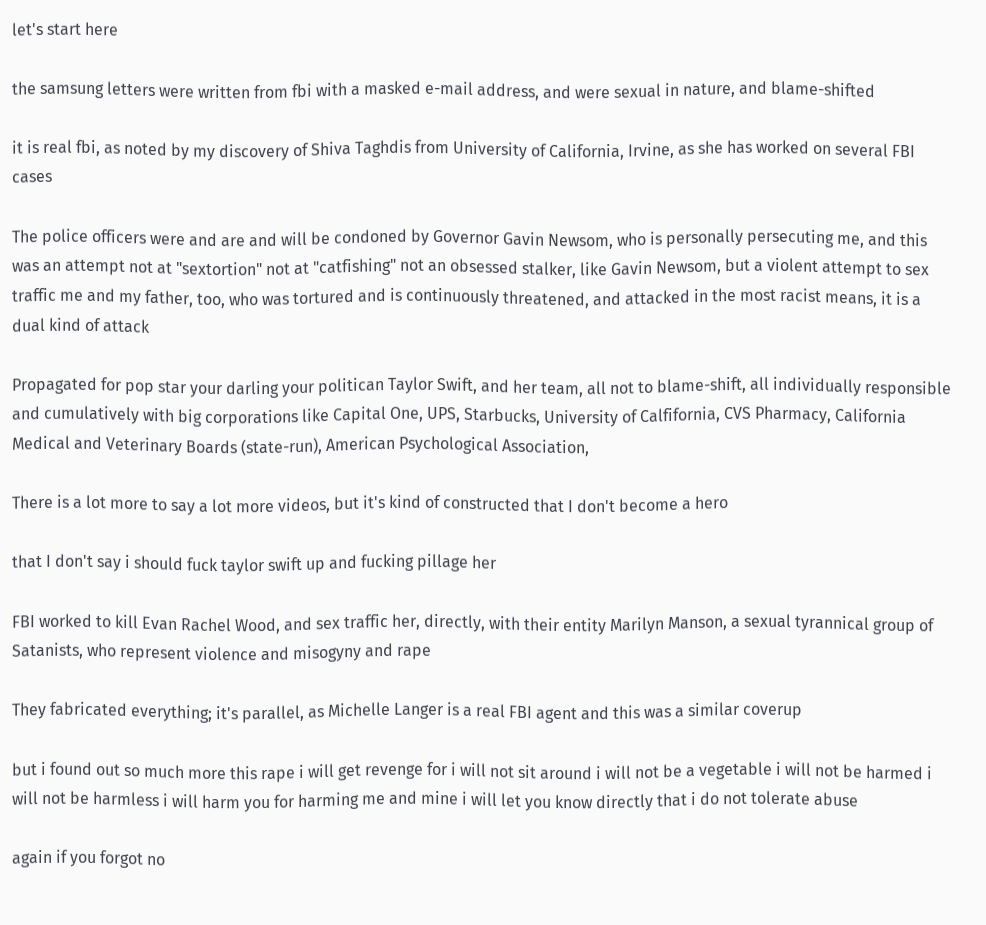let's start here

the samsung letters were written from fbi with a masked e-mail address, and were sexual in nature, and blame-shifted

it is real fbi, as noted by my discovery of Shiva Taghdis from University of California, Irvine, as she has worked on several FBI cases

The police officers were and are and will be condoned by Governor Gavin Newsom, who is personally persecuting me, and this was an attempt not at "sextortion" not at "catfishing" not an obsessed stalker, like Gavin Newsom, but a violent attempt to sex traffic me and my father, too, who was tortured and is continuously threatened, and attacked in the most racist means, it is a dual kind of attack

Propagated for pop star your darling your politican Taylor Swift, and her team, all not to blame-shift, all individually responsible and cumulatively with big corporations like Capital One, UPS, Starbucks, University of Calfifornia, CVS Pharmacy, California Medical and Veterinary Boards (state-run), American Psychological Association,

There is a lot more to say a lot more videos, but it's kind of constructed that I don't become a hero

that I don't say i should fuck taylor swift up and fucking pillage her

FBI worked to kill Evan Rachel Wood, and sex traffic her, directly, with their entity Marilyn Manson, a sexual tyrannical group of Satanists, who represent violence and misogyny and rape

They fabricated everything; it's parallel, as Michelle Langer is a real FBI agent and this was a similar coverup

but i found out so much more this rape i will get revenge for i will not sit around i will not be a vegetable i will not be harmed i will not be harmless i will harm you for harming me and mine i will let you know directly that i do not tolerate abuse

again if you forgot no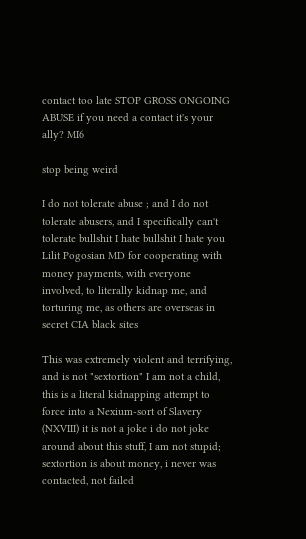contact too late STOP GROSS ONGOING ABUSE if you need a contact it's your ally? MI6

stop being weird

I do not tolerate abuse ; and I do not tolerate abusers, and I specifically can't tolerate bullshit I hate bullshit I hate you Lilit Pogosian MD for cooperating with money payments, with everyone involved, to literally kidnap me, and torturing me, as others are overseas in secret CIA black sites

This was extremely violent and terrifying, and is not "sextortion" I am not a child, this is a literal kidnapping attempt to force into a Nexium-sort of Slavery (NXVIII) it is not a joke i do not joke around about this stuff, I am not stupid; sextortion is about money, i never was contacted, not failed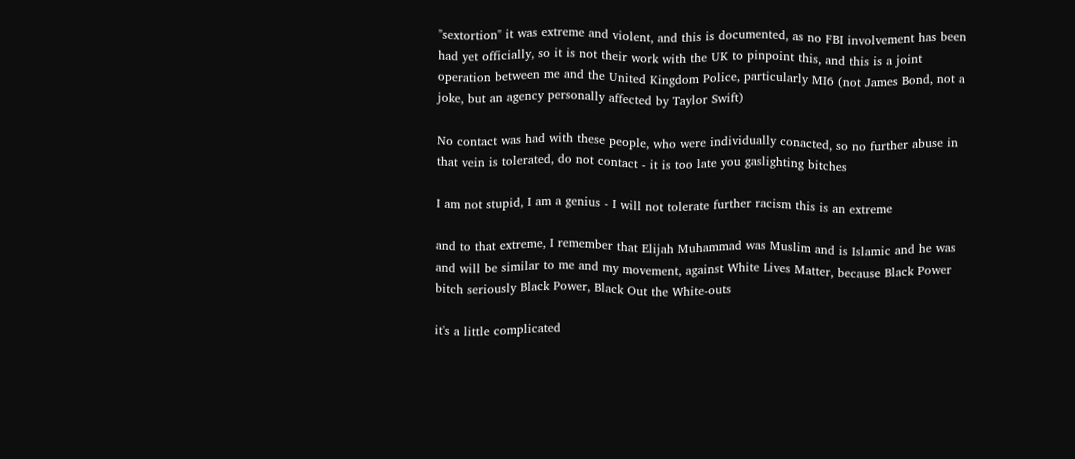"sextortion" it was extreme and violent, and this is documented, as no FBI involvement has been had yet officially, so it is not their work with the UK to pinpoint this, and this is a joint operation between me and the United Kingdom Police, particularly MI6 (not James Bond, not a joke, but an agency personally affected by Taylor Swift)

No contact was had with these people, who were individually conacted, so no further abuse in that vein is tolerated, do not contact - it is too late you gaslighting bitches

I am not stupid, I am a genius - I will not tolerate further racism this is an extreme

and to that extreme, I remember that Elijah Muhammad was Muslim and is Islamic and he was and will be similar to me and my movement, against White Lives Matter, because Black Power bitch seriously Black Power, Black Out the White-outs

it's a little complicated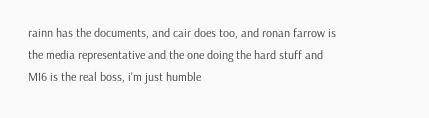rainn has the documents, and cair does too, and ronan farrow is the media representative and the one doing the hard stuff and MI6 is the real boss, i'm just humble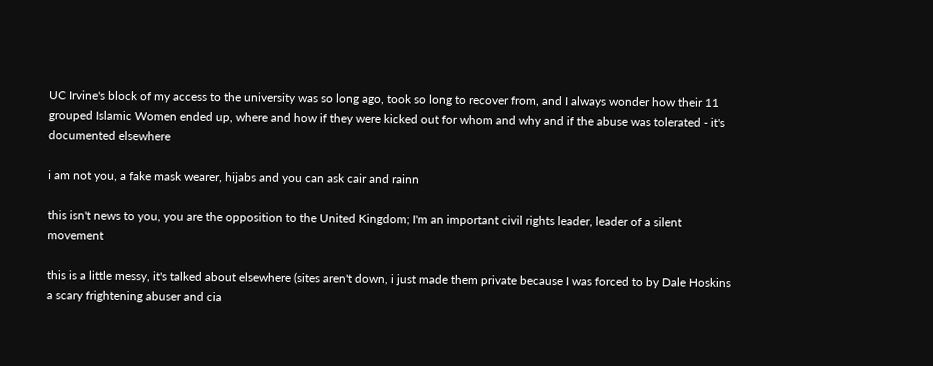UC Irvine's block of my access to the university was so long ago, took so long to recover from, and I always wonder how their 11 grouped Islamic Women ended up, where and how if they were kicked out for whom and why and if the abuse was tolerated - it's documented elsewhere

i am not you, a fake mask wearer, hijabs and you can ask cair and rainn

this isn't news to you, you are the opposition to the United Kingdom; I'm an important civil rights leader, leader of a silent movement

this is a little messy, it's talked about elsewhere (sites aren't down, i just made them private because I was forced to by Dale Hoskins a scary frightening abuser and cia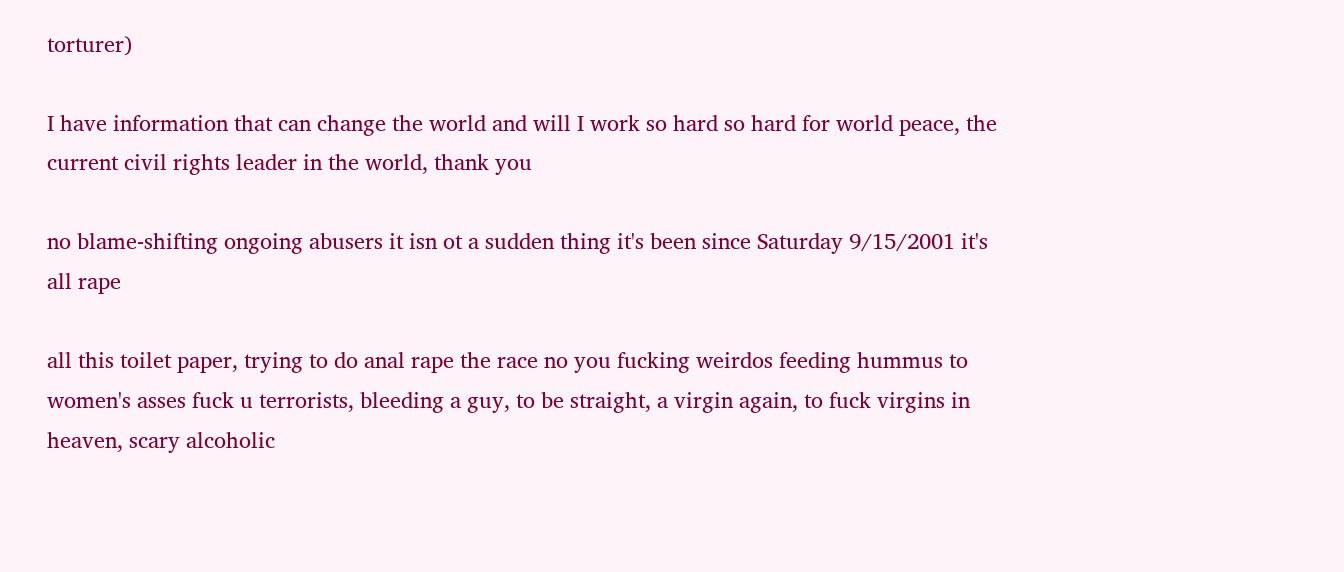torturer)

I have information that can change the world and will I work so hard so hard for world peace, the current civil rights leader in the world, thank you

no blame-shifting ongoing abusers it isn ot a sudden thing it's been since Saturday 9/15/2001 it's all rape

all this toilet paper, trying to do anal rape the race no you fucking weirdos feeding hummus to women's asses fuck u terrorists, bleeding a guy, to be straight, a virgin again, to fuck virgins in heaven, scary alcoholic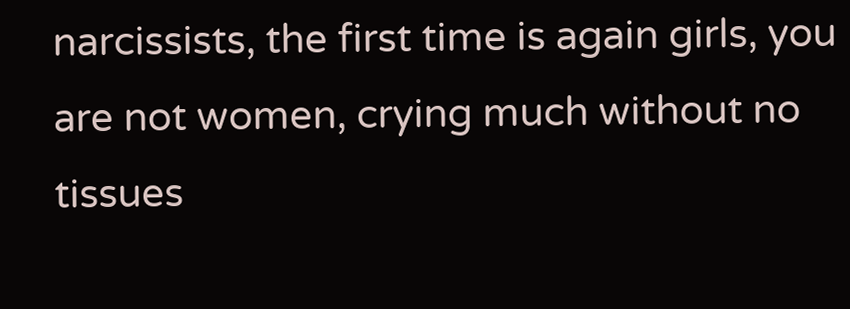narcissists, the first time is again girls, you are not women, crying much without no tissues